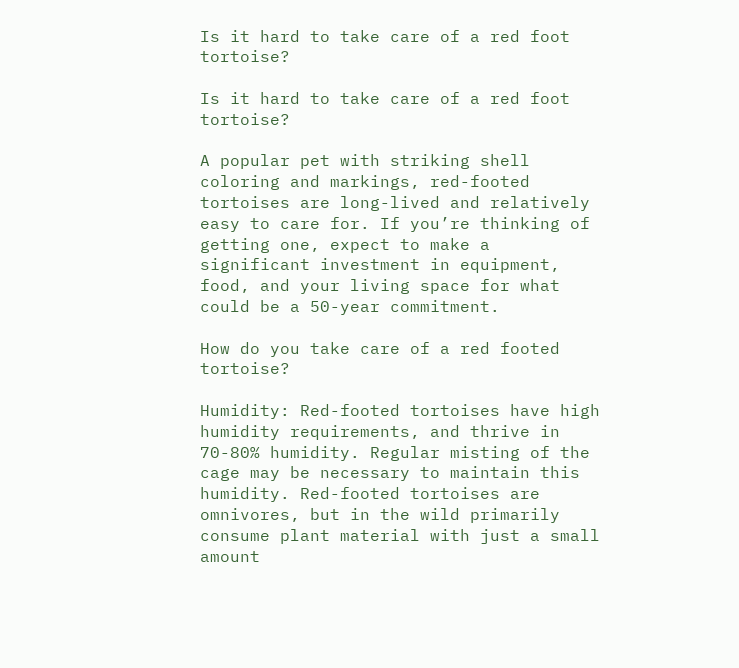Is it hard to take care of a red foot tortoise?

Is it hard to take care of a red foot tortoise?

A popular pet with striking shell coloring and markings, red-footed tortoises are long-lived and relatively easy to care for. If you’re thinking of getting one, expect to make a significant investment in equipment, food, and your living space for what could be a 50-year commitment.

How do you take care of a red footed tortoise?

Humidity: Red-footed tortoises have high humidity requirements, and thrive in 70-80% humidity. Regular misting of the cage may be necessary to maintain this humidity. Red-footed tortoises are omnivores, but in the wild primarily consume plant material with just a small amount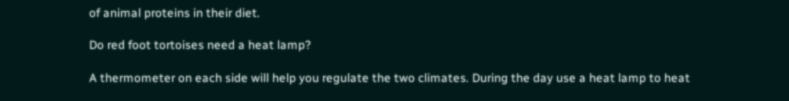of animal proteins in their diet.

Do red foot tortoises need a heat lamp?

A thermometer on each side will help you regulate the two climates. During the day use a heat lamp to heat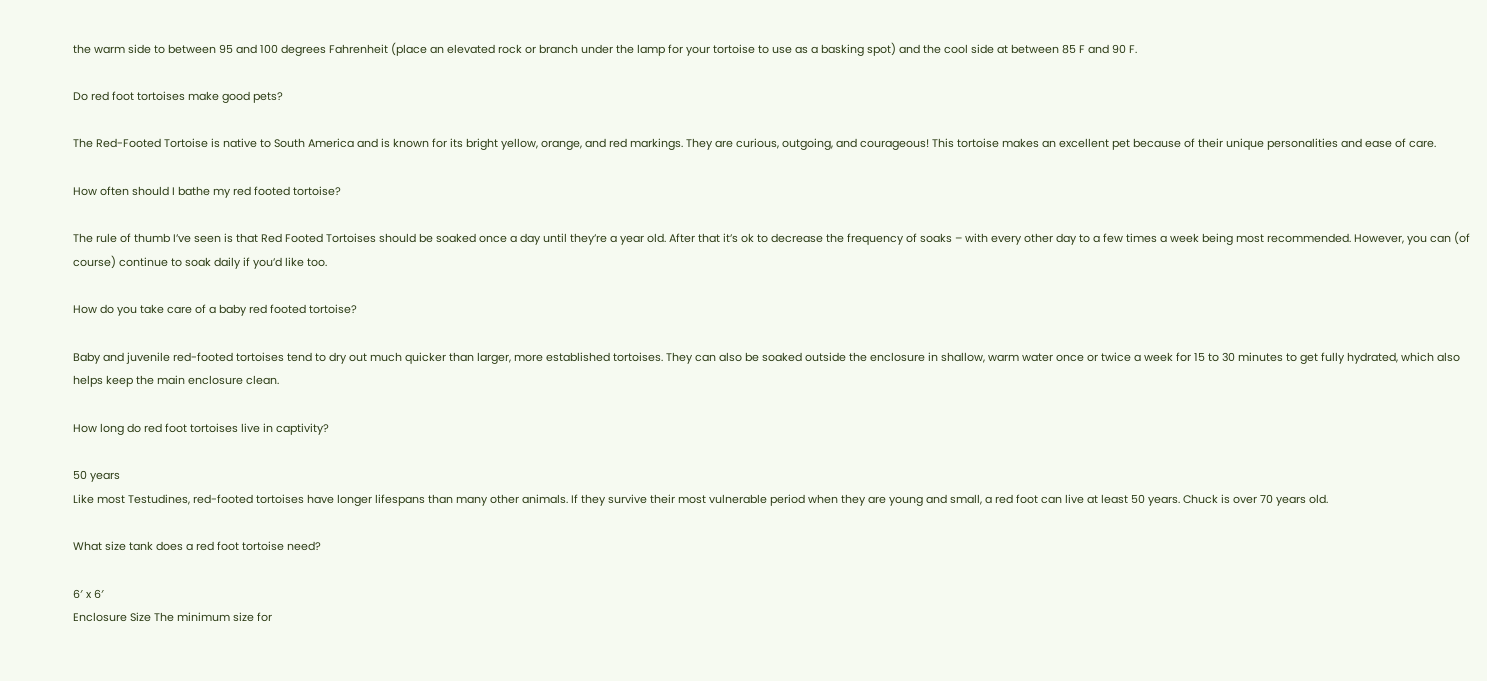the warm side to between 95 and 100 degrees Fahrenheit (place an elevated rock or branch under the lamp for your tortoise to use as a basking spot) and the cool side at between 85 F and 90 F.

Do red foot tortoises make good pets?

The Red-Footed Tortoise is native to South America and is known for its bright yellow, orange, and red markings. They are curious, outgoing, and courageous! This tortoise makes an excellent pet because of their unique personalities and ease of care.

How often should I bathe my red footed tortoise?

The rule of thumb I’ve seen is that Red Footed Tortoises should be soaked once a day until they’re a year old. After that it’s ok to decrease the frequency of soaks – with every other day to a few times a week being most recommended. However, you can (of course) continue to soak daily if you’d like too.

How do you take care of a baby red footed tortoise?

Baby and juvenile red-footed tortoises tend to dry out much quicker than larger, more established tortoises. They can also be soaked outside the enclosure in shallow, warm water once or twice a week for 15 to 30 minutes to get fully hydrated, which also helps keep the main enclosure clean.

How long do red foot tortoises live in captivity?

50 years
Like most Testudines, red-footed tortoises have longer lifespans than many other animals. If they survive their most vulnerable period when they are young and small, a red foot can live at least 50 years. Chuck is over 70 years old.

What size tank does a red foot tortoise need?

6′ x 6′
Enclosure Size The minimum size for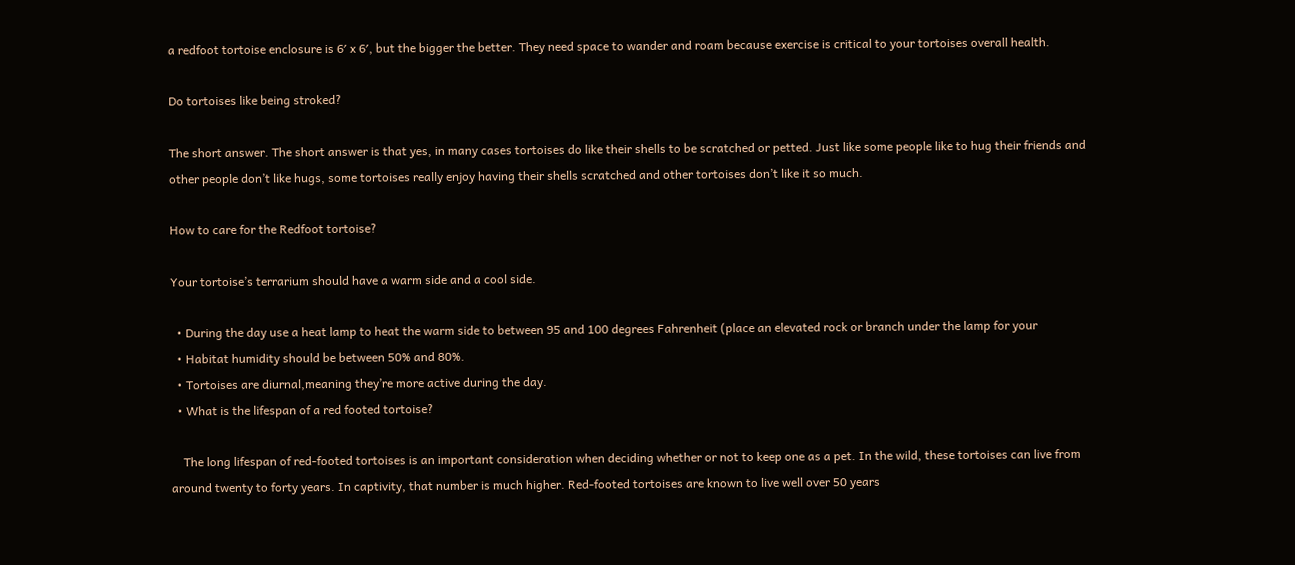a redfoot tortoise enclosure is 6′ x 6′, but the bigger the better. They need space to wander and roam because exercise is critical to your tortoises overall health.

Do tortoises like being stroked?

The short answer. The short answer is that yes, in many cases tortoises do like their shells to be scratched or petted. Just like some people like to hug their friends and other people don’t like hugs, some tortoises really enjoy having their shells scratched and other tortoises don’t like it so much.

How to care for the Redfoot tortoise?

Your tortoise’s terrarium should have a warm side and a cool side.

  • During the day use a heat lamp to heat the warm side to between 95 and 100 degrees Fahrenheit (place an elevated rock or branch under the lamp for your
  • Habitat humidity should be between 50% and 80%.
  • Tortoises are diurnal,meaning they’re more active during the day.
  • What is the lifespan of a red footed tortoise?

    The long lifespan of red-footed tortoises is an important consideration when deciding whether or not to keep one as a pet. In the wild, these tortoises can live from around twenty to forty years. In captivity, that number is much higher. Red-footed tortoises are known to live well over 50 years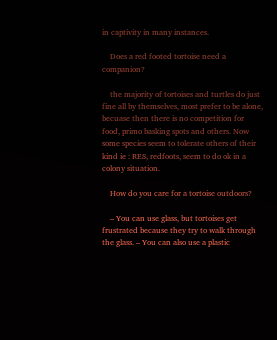in captivity in many instances.

    Does a red footed tortoise need a companion?

    the majority of tortoises and turtles do just fine all by themselves, most prefer to be alone, becuase then there is no competition for food, primo basking spots and others. Now some species seem to tolerate others of their kind ie : RES, redfoots, seem to do ok in a colony situation.

    How do you care for a tortoise outdoors?

    – You can use glass, but tortoises get frustrated because they try to walk through the glass. – You can also use a plastic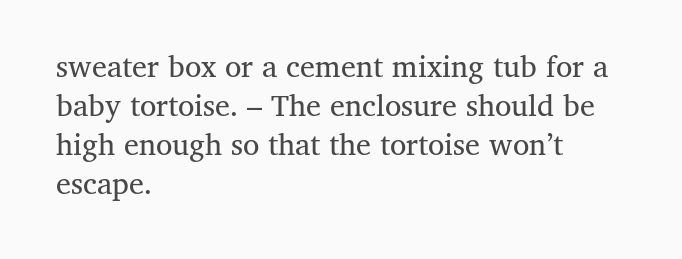sweater box or a cement mixing tub for a baby tortoise. – The enclosure should be high enough so that the tortoise won’t escape.